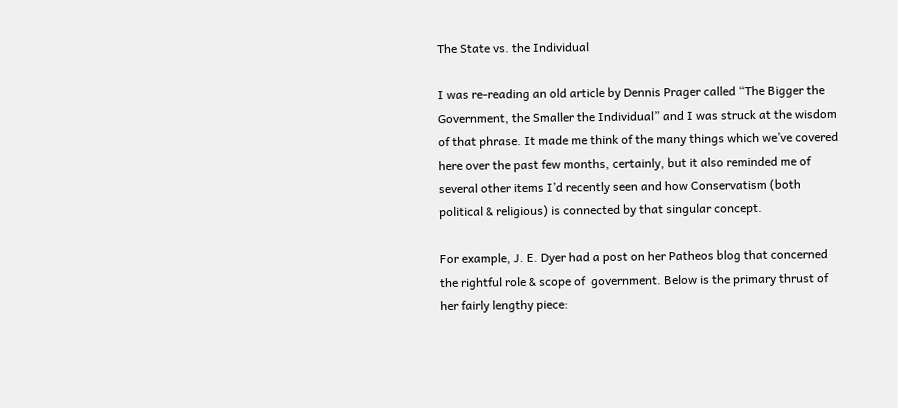The State vs. the Individual

I was re-reading an old article by Dennis Prager called “The Bigger the Government, the Smaller the Individual” and I was struck at the wisdom of that phrase. It made me think of the many things which we’ve covered here over the past few months, certainly, but it also reminded me of several other items I’d recently seen and how Conservatism (both political & religious) is connected by that singular concept.

For example, J. E. Dyer had a post on her Patheos blog that concerned the rightful role & scope of  government. Below is the primary thrust of her fairly lengthy piece: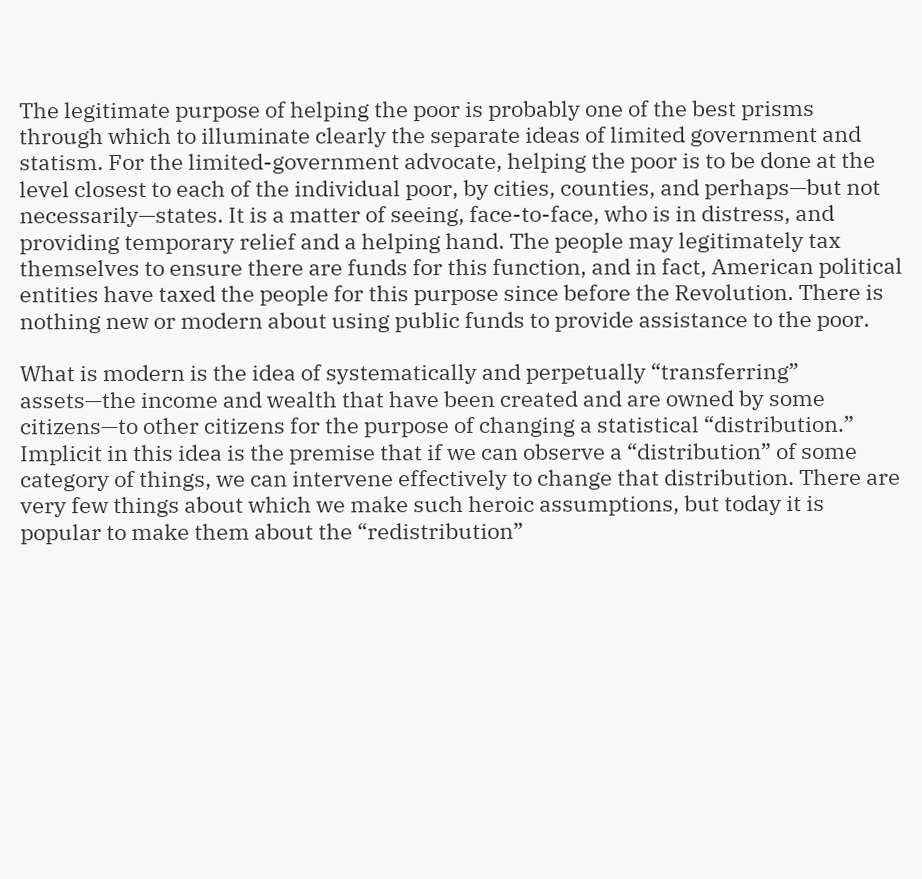The legitimate purpose of helping the poor is probably one of the best prisms through which to illuminate clearly the separate ideas of limited government and statism. For the limited-government advocate, helping the poor is to be done at the level closest to each of the individual poor, by cities, counties, and perhaps—but not necessarily—states. It is a matter of seeing, face-to-face, who is in distress, and providing temporary relief and a helping hand. The people may legitimately tax themselves to ensure there are funds for this function, and in fact, American political entities have taxed the people for this purpose since before the Revolution. There is nothing new or modern about using public funds to provide assistance to the poor.

What is modern is the idea of systematically and perpetually “transferring” assets—the income and wealth that have been created and are owned by some citizens—to other citizens for the purpose of changing a statistical “distribution.” Implicit in this idea is the premise that if we can observe a “distribution” of some category of things, we can intervene effectively to change that distribution. There are very few things about which we make such heroic assumptions, but today it is popular to make them about the “redistribution”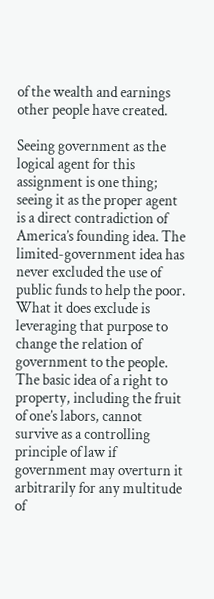of the wealth and earnings other people have created.

Seeing government as the logical agent for this assignment is one thing; seeing it as the proper agent is a direct contradiction of America’s founding idea. The limited-government idea has never excluded the use of public funds to help the poor. What it does exclude is leveraging that purpose to change the relation of government to the people. The basic idea of a right to property, including the fruit of one’s labors, cannot survive as a controlling principle of law if government may overturn it arbitrarily for any multitude of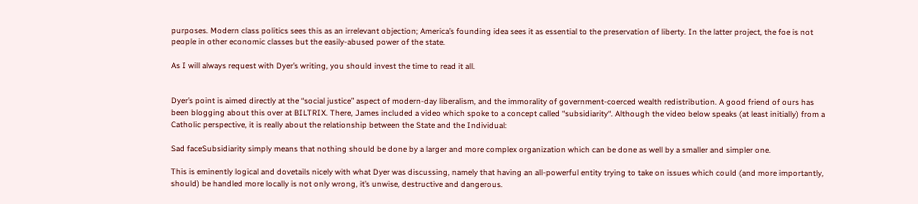purposes. Modern class politics sees this as an irrelevant objection; America’s founding idea sees it as essential to the preservation of liberty. In the latter project, the foe is not people in other economic classes but the easily-abused power of the state.

As I will always request with Dyer’s writing, you should invest the time to read it all.


Dyer’s point is aimed directly at the “social justice” aspect of modern-day liberalism, and the immorality of government-coerced wealth redistribution. A good friend of ours has been blogging about this over at BILTRIX. There, James included a video which spoke to a concept called “subsidiarity“. Although the video below speaks (at least initially) from a Catholic perspective, it is really about the relationship between the State and the Individual:

Sad faceSubsidiarity simply means that nothing should be done by a larger and more complex organization which can be done as well by a smaller and simpler one.

This is eminently logical and dovetails nicely with what Dyer was discussing, namely that having an all-powerful entity trying to take on issues which could (and more importantly, should) be handled more locally is not only wrong, it’s unwise, destructive and dangerous.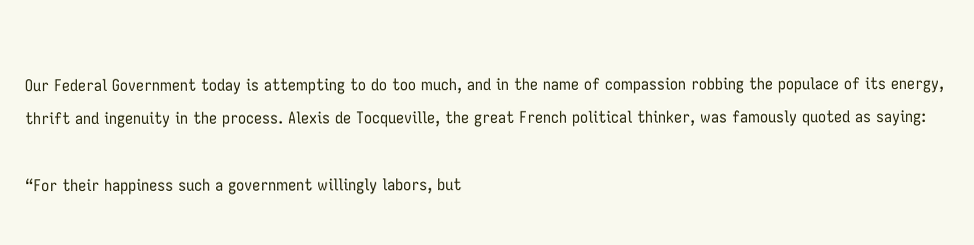Our Federal Government today is attempting to do too much, and in the name of compassion robbing the populace of its energy, thrift and ingenuity in the process. Alexis de Tocqueville, the great French political thinker, was famously quoted as saying:

“For their happiness such a government willingly labors, but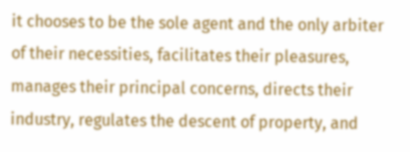it chooses to be the sole agent and the only arbiter of their necessities, facilitates their pleasures, manages their principal concerns, directs their industry, regulates the descent of property, and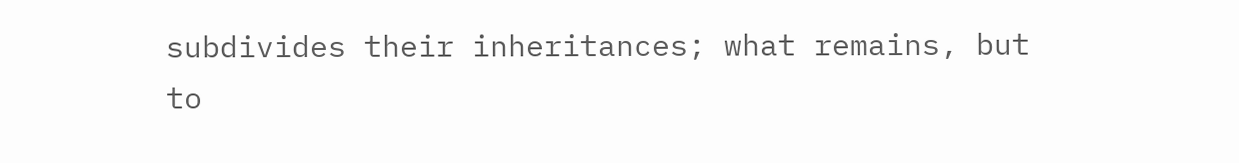subdivides their inheritances; what remains, but to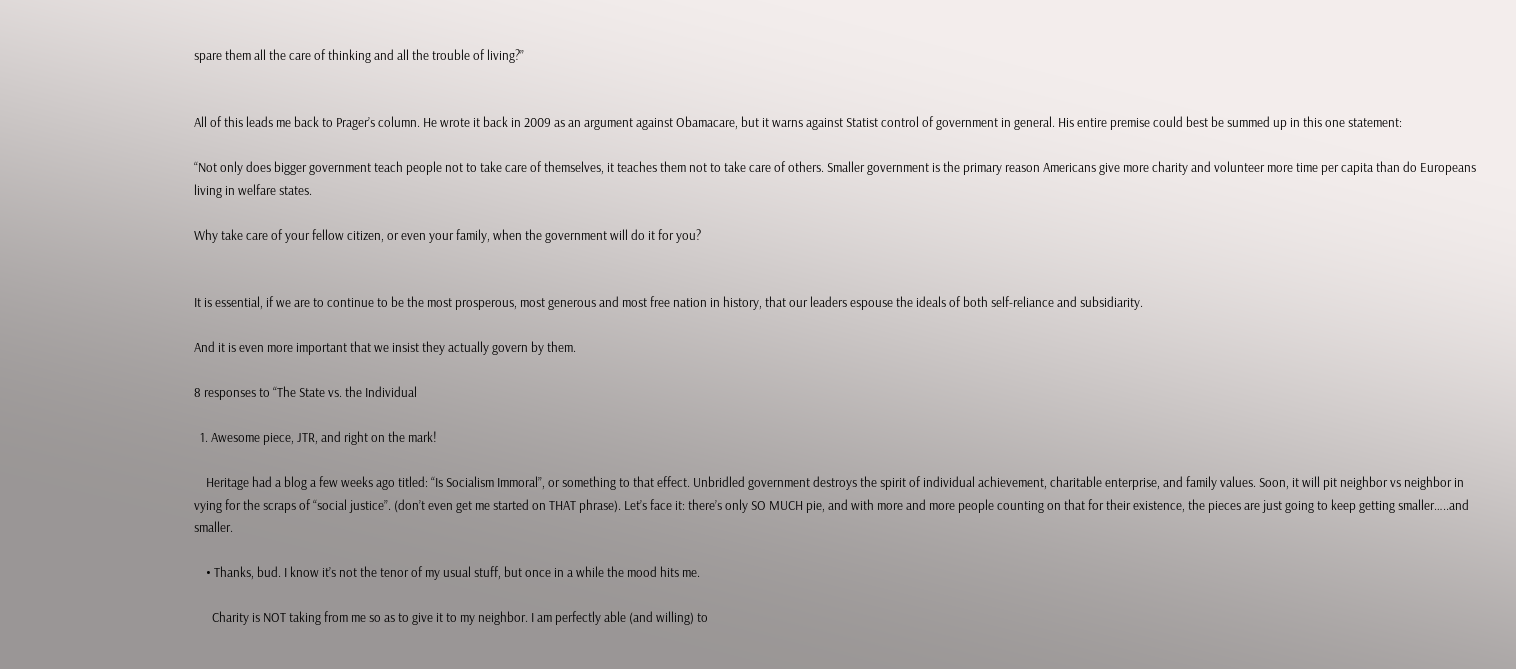spare them all the care of thinking and all the trouble of living?”


All of this leads me back to Prager’s column. He wrote it back in 2009 as an argument against Obamacare, but it warns against Statist control of government in general. His entire premise could best be summed up in this one statement:

“Not only does bigger government teach people not to take care of themselves, it teaches them not to take care of others. Smaller government is the primary reason Americans give more charity and volunteer more time per capita than do Europeans living in welfare states.

Why take care of your fellow citizen, or even your family, when the government will do it for you?


It is essential, if we are to continue to be the most prosperous, most generous and most free nation in history, that our leaders espouse the ideals of both self-reliance and subsidiarity.

And it is even more important that we insist they actually govern by them.

8 responses to “The State vs. the Individual

  1. Awesome piece, JTR, and right on the mark!

    Heritage had a blog a few weeks ago titled: “Is Socialism Immoral”, or something to that effect. Unbridled government destroys the spirit of individual achievement, charitable enterprise, and family values. Soon, it will pit neighbor vs neighbor in vying for the scraps of “social justice”. (don’t even get me started on THAT phrase). Let’s face it: there’s only SO MUCH pie, and with more and more people counting on that for their existence, the pieces are just going to keep getting smaller…..and smaller.

    • Thanks, bud. I know it’s not the tenor of my usual stuff, but once in a while the mood hits me.

      Charity is NOT taking from me so as to give it to my neighbor. I am perfectly able (and willing) to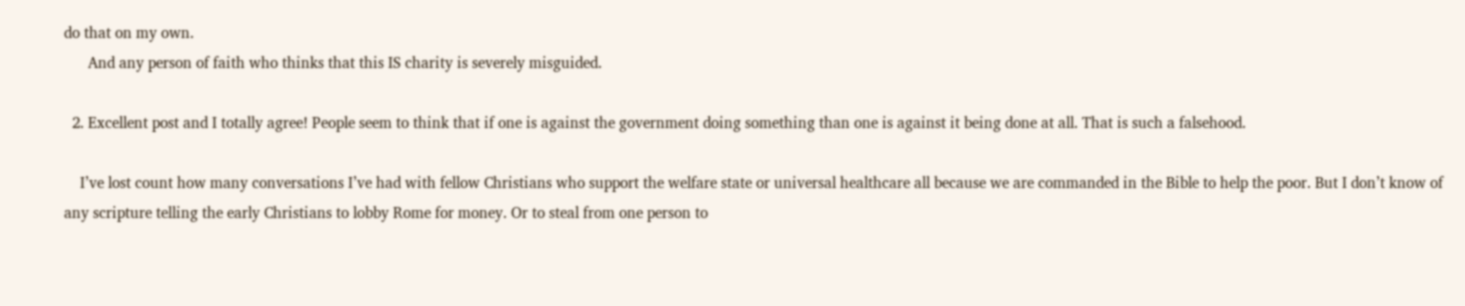do that on my own.
      And any person of faith who thinks that this IS charity is severely misguided.

  2. Excellent post and I totally agree! People seem to think that if one is against the government doing something than one is against it being done at all. That is such a falsehood.

    I’ve lost count how many conversations I’ve had with fellow Christians who support the welfare state or universal healthcare all because we are commanded in the Bible to help the poor. But I don’t know of any scripture telling the early Christians to lobby Rome for money. Or to steal from one person to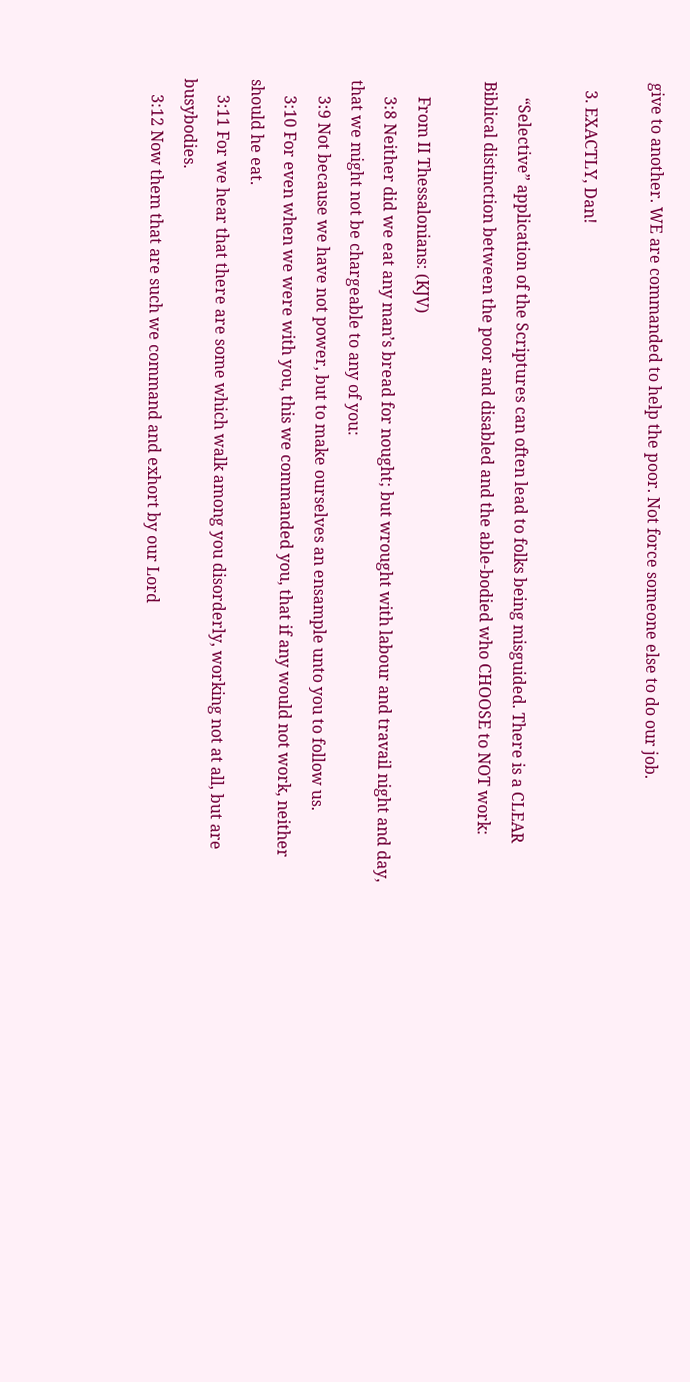give to another. WE are commanded to help the poor. Not force someone else to do our job.

  3. EXACTLY, Dan!

    “Selective” application of the Scriptures can often lead to folks being misguided. There is a CLEAR Biblical distinction between the poor and disabled and the able-bodied who CHOOSE to NOT work:

    From II Thessalonians: (KJV)
    3:8 Neither did we eat any man’s bread for nought; but wrought with labour and travail night and day, that we might not be chargeable to any of you:
    3:9 Not because we have not power, but to make ourselves an ensample unto you to follow us.
    3:10 For even when we were with you, this we commanded you, that if any would not work, neither should he eat.
    3:11 For we hear that there are some which walk among you disorderly, working not at all, but are busybodies.
    3:12 Now them that are such we command and exhort by our Lord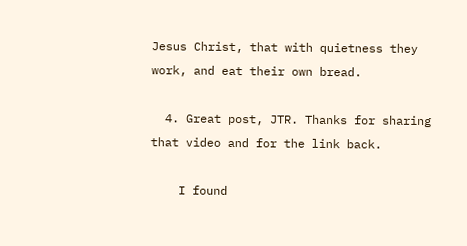Jesus Christ, that with quietness they work, and eat their own bread.

  4. Great post, JTR. Thanks for sharing that video and for the link back.

    I found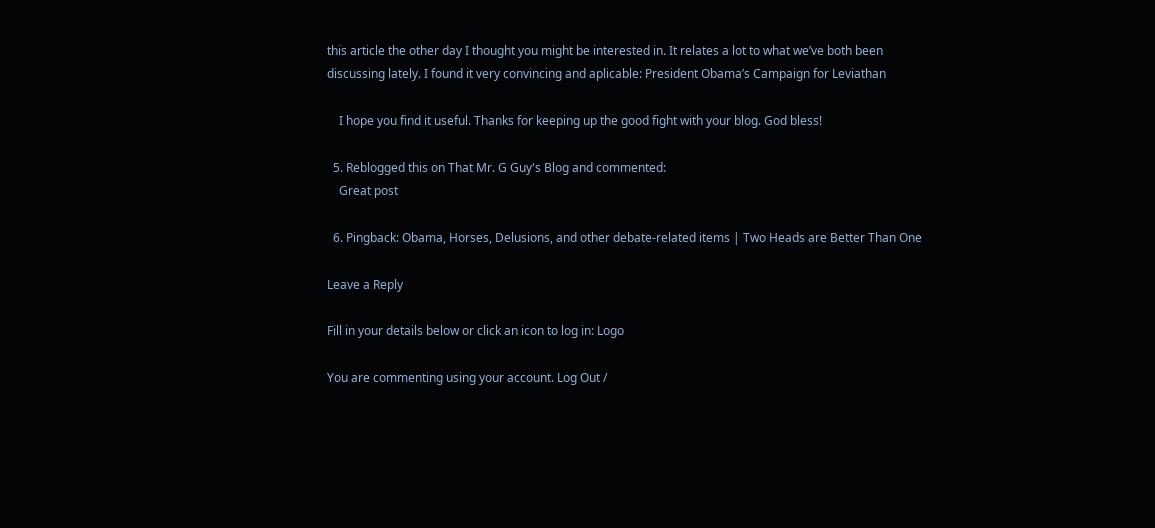this article the other day I thought you might be interested in. It relates a lot to what we’ve both been discussing lately. I found it very convincing and aplicable: President Obama’s Campaign for Leviathan

    I hope you find it useful. Thanks for keeping up the good fight with your blog. God bless!

  5. Reblogged this on That Mr. G Guy's Blog and commented:
    Great post

  6. Pingback: Obama, Horses, Delusions, and other debate-related items | Two Heads are Better Than One

Leave a Reply

Fill in your details below or click an icon to log in: Logo

You are commenting using your account. Log Out /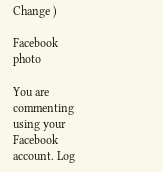Change )

Facebook photo

You are commenting using your Facebook account. Log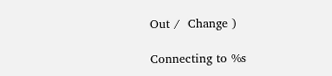Out /  Change )

Connecting to %s